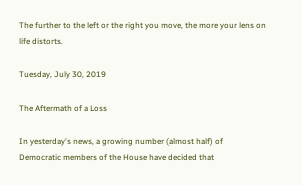The further to the left or the right you move, the more your lens on life distorts.

Tuesday, July 30, 2019

The Aftermath of a Loss

In yesterday's news, a growing number (almost half) of Democratic members of the House have decided that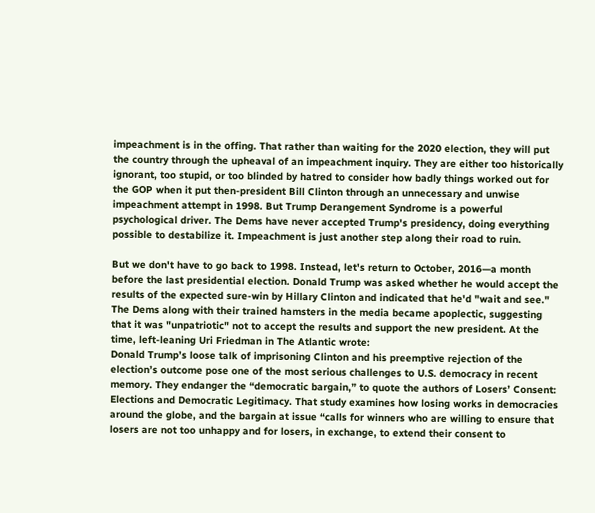impeachment is in the offing. That rather than waiting for the 2020 election, they will put the country through the upheaval of an impeachment inquiry. They are either too historically ignorant, too stupid, or too blinded by hatred to consider how badly things worked out for the GOP when it put then-president Bill Clinton through an unnecessary and unwise impeachment attempt in 1998. But Trump Derangement Syndrome is a powerful psychological driver. The Dems have never accepted Trump's presidency, doing everything possible to destabilize it. Impeachment is just another step along their road to ruin.

But we don't have to go back to 1998. Instead, let's return to October, 2016—a month before the last presidential election. Donald Trump was asked whether he would accept the results of the expected sure-win by Hillary Clinton and indicated that he'd "wait and see." The Dems along with their trained hamsters in the media became apoplectic, suggesting that it was "unpatriotic" not to accept the results and support the new president. At the time, left-leaning Uri Friedman in The Atlantic wrote:
Donald Trump’s loose talk of imprisoning Clinton and his preemptive rejection of the election’s outcome pose one of the most serious challenges to U.S. democracy in recent memory. They endanger the “democratic bargain,” to quote the authors of Losers’ Consent: Elections and Democratic Legitimacy. That study examines how losing works in democracies around the globe, and the bargain at issue “calls for winners who are willing to ensure that losers are not too unhappy and for losers, in exchange, to extend their consent to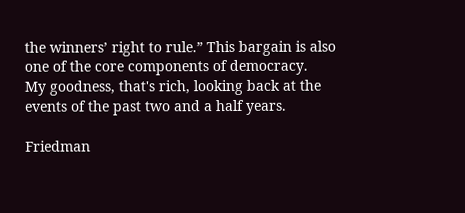the winners’ right to rule.” This bargain is also one of the core components of democracy.
My goodness, that's rich, looking back at the events of the past two and a half years.

Friedman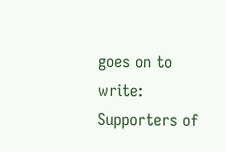goes on to write:
Supporters of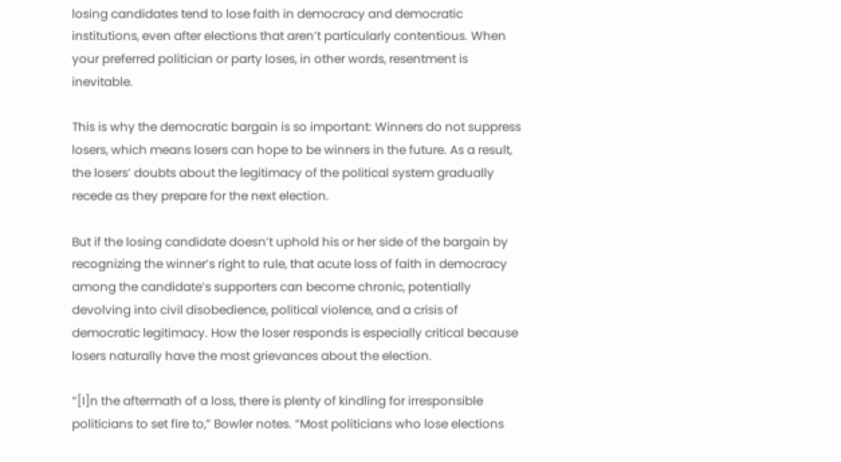losing candidates tend to lose faith in democracy and democratic institutions, even after elections that aren’t particularly contentious. When your preferred politician or party loses, in other words, resentment is inevitable.

This is why the democratic bargain is so important: Winners do not suppress losers, which means losers can hope to be winners in the future. As a result, the losers’ doubts about the legitimacy of the political system gradually recede as they prepare for the next election.

But if the losing candidate doesn’t uphold his or her side of the bargain by recognizing the winner’s right to rule, that acute loss of faith in democracy among the candidate’s supporters can become chronic, potentially devolving into civil disobedience, political violence, and a crisis of democratic legitimacy. How the loser responds is especially critical because losers naturally have the most grievances about the election.

“[I]n the aftermath of a loss, there is plenty of kindling for irresponsible politicians to set fire to,” Bowler notes. “Most politicians who lose elections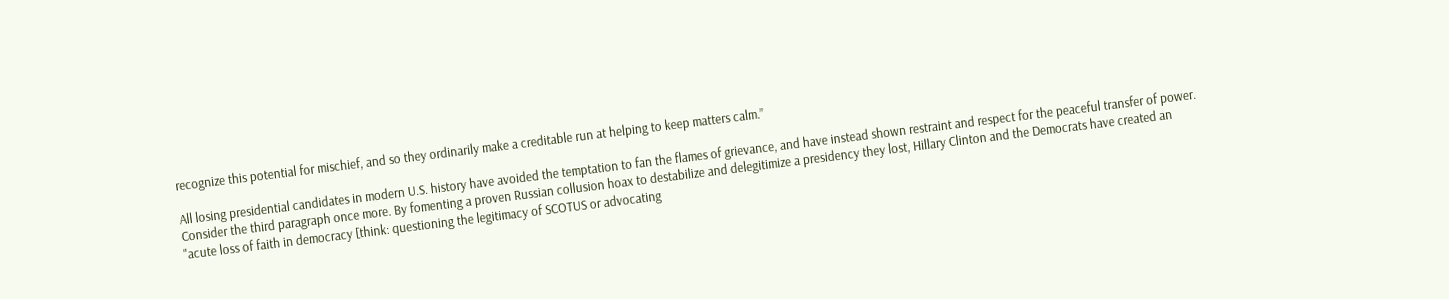recognize this potential for mischief, and so they ordinarily make a creditable run at helping to keep matters calm.”

All losing presidential candidates in modern U.S. history have avoided the temptation to fan the flames of grievance, and have instead shown restraint and respect for the peaceful transfer of power.
Consider the third paragraph once more. By fomenting a proven Russian collusion hoax to destabilize and delegitimize a presidency they lost, Hillary Clinton and the Democrats have created an
"acute loss of faith in democracy [think: questioning the legitimacy of SCOTUS or advocating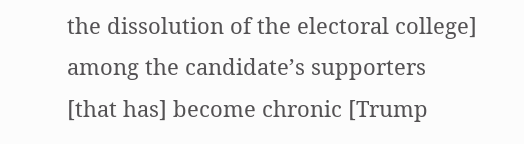the dissolution of the electoral college] among the candidate’s supporters [that has] become chronic [Trump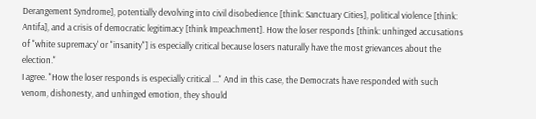Derangement Syndrome], potentially devolving into civil disobedience [think: Sanctuary Cities], political violence [think: Antifa], and a crisis of democratic legitimacy [think Impeachment]. How the loser responds [think: unhinged accusations of "white supremacy' or "insanity"] is especially critical because losers naturally have the most grievances about the election."
I agree. "How the loser responds is especially critical ..." And in this case, the Democrats have responded with such venom, dishonesty, and unhinged emotion, they should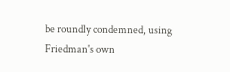be roundly condemned, using Friedman's own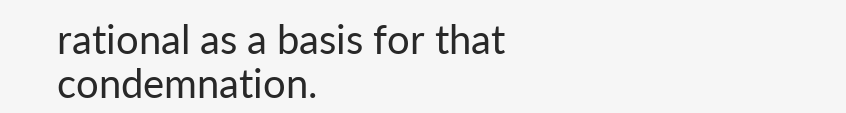rational as a basis for that condemnation.